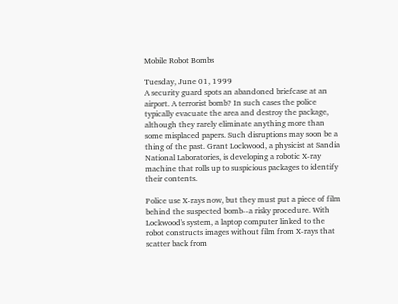Mobile Robot Bombs

Tuesday, June 01, 1999
A security guard spots an abandoned briefcase at an airport. A terrorist bomb? In such cases the police typically evacuate the area and destroy the package, although they rarely eliminate anything more than some misplaced papers. Such disruptions may soon be a thing of the past. Grant Lockwood, a physicist at Sandia National Laboratories, is developing a robotic X-ray machine that rolls up to suspicious packages to identify their contents.

Police use X-rays now, but they must put a piece of film behind the suspected bomb--a risky procedure. With Lockwood's system, a laptop computer linked to the robot constructs images without film from X-rays that scatter back from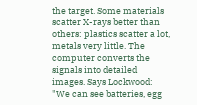the target. Some materials scatter X-rays better than others: plastics scatter a lot, metals very little. The computer converts the signals into detailed images. Says Lockwood: "We can see batteries, egg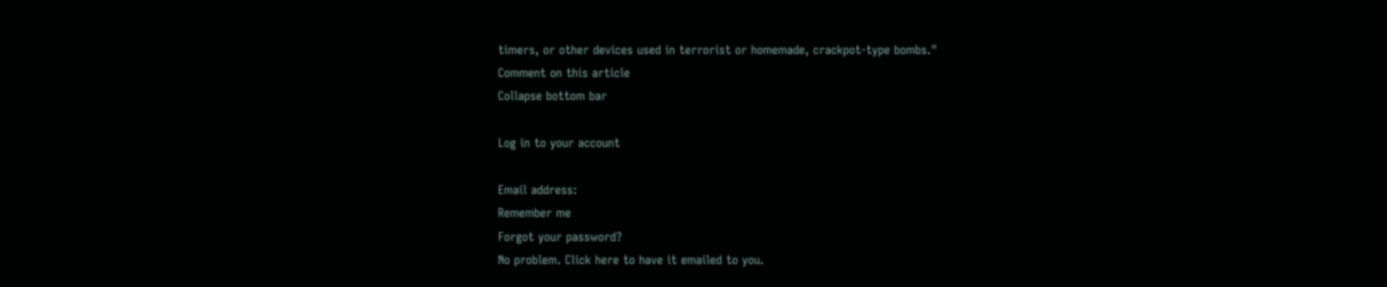timers, or other devices used in terrorist or homemade, crackpot-type bombs."
Comment on this article
Collapse bottom bar

Log in to your account

Email address:
Remember me
Forgot your password?
No problem. Click here to have it emailed to you.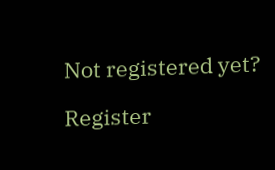Not registered yet?

Register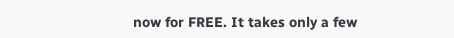now for FREE. It takes only a few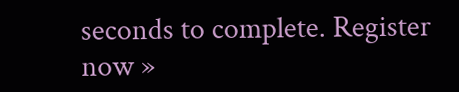seconds to complete. Register now »